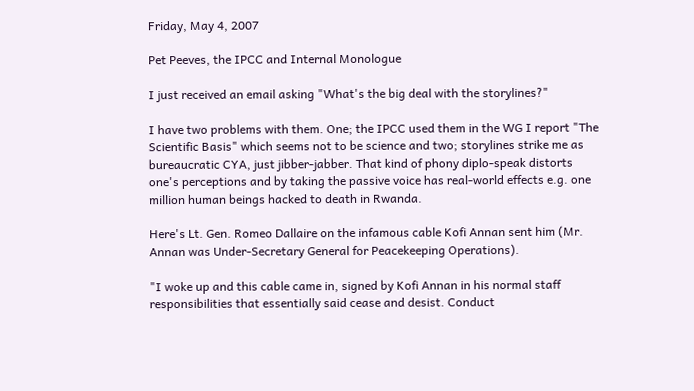Friday, May 4, 2007

Pet Peeves, the IPCC and Internal Monologue

I just received an email asking "What's the big deal with the storylines?"

I have two problems with them. One; the IPCC used them in the WG I report "The Scientific Basis" which seems not to be science and two; storylines strike me as bureaucratic CYA, just jibber-jabber. That kind of phony diplo-speak distorts one's perceptions and by taking the passive voice has real-world effects e.g. one million human beings hacked to death in Rwanda.

Here's Lt. Gen. Romeo Dallaire on the infamous cable Kofi Annan sent him (Mr. Annan was Under-Secretary General for Peacekeeping Operations).

"I woke up and this cable came in, signed by Kofi Annan in his normal staff responsibilities that essentially said cease and desist. Conduct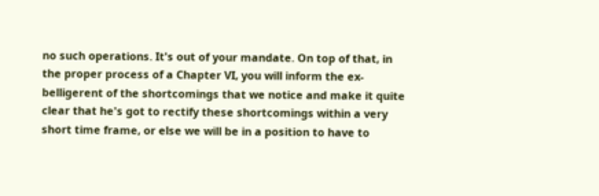no such operations. It's out of your mandate. On top of that, in the proper process of a Chapter VI, you will inform the ex-belligerent of the shortcomings that we notice and make it quite clear that he's got to rectify these shortcomings within a very short time frame, or else we will be in a position to have to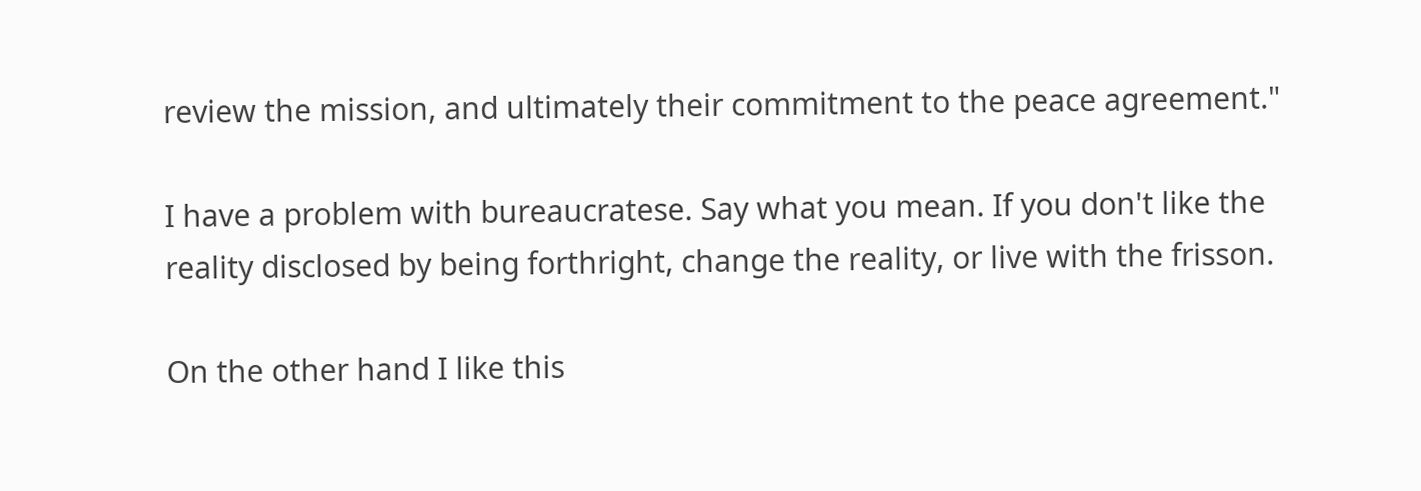review the mission, and ultimately their commitment to the peace agreement."

I have a problem with bureaucratese. Say what you mean. If you don't like the reality disclosed by being forthright, change the reality, or live with the frisson.

On the other hand I like this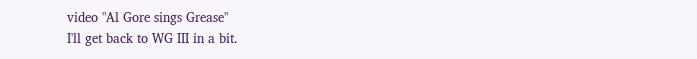video "Al Gore sings Grease"
I'll get back to WG III in a bit.